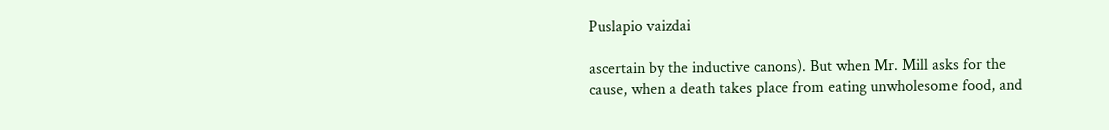Puslapio vaizdai

ascertain by the inductive canons). But when Mr. Mill asks for the cause, when a death takes place from eating unwholesome food, and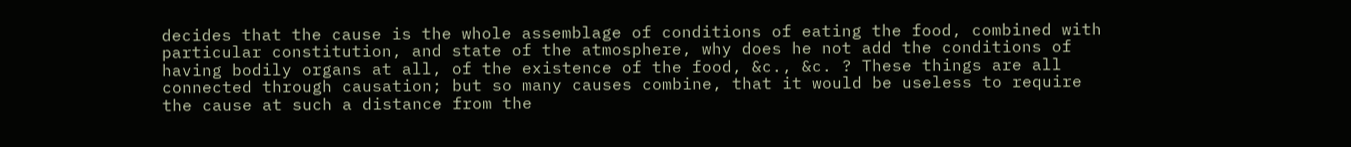decides that the cause is the whole assemblage of conditions of eating the food, combined with particular constitution, and state of the atmosphere, why does he not add the conditions of having bodily organs at all, of the existence of the food, &c., &c. ? These things are all connected through causation; but so many causes combine, that it would be useless to require the cause at such a distance from the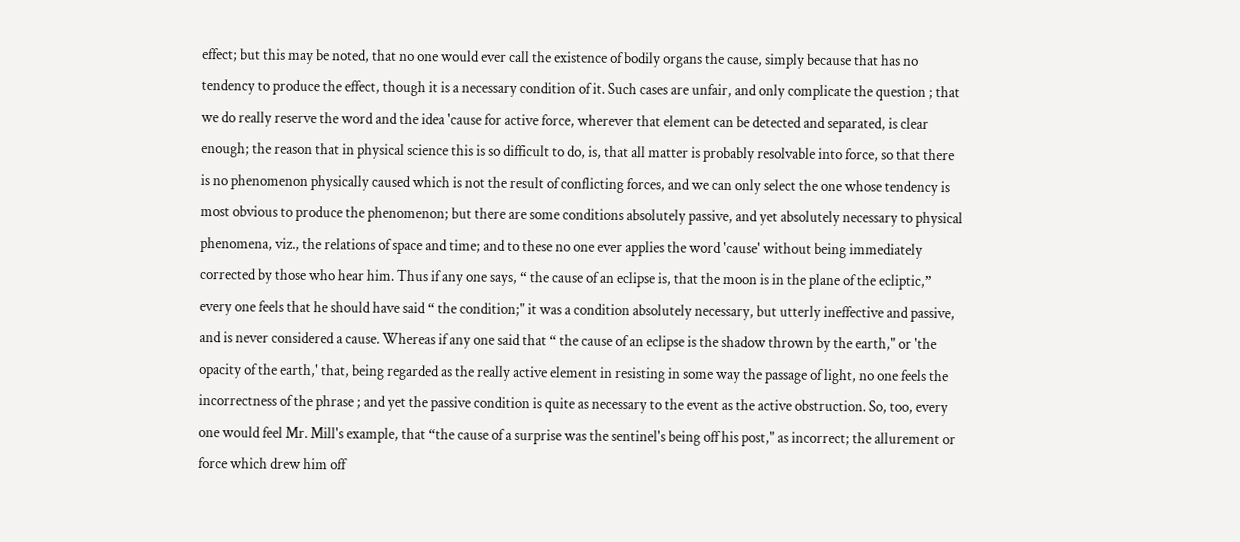effect; but this may be noted, that no one would ever call the existence of bodily organs the cause, simply because that has no tendency to produce the effect, though it is a necessary condition of it. Such cases are unfair, and only complicate the question ; that we do really reserve the word and the idea 'cause for active force, wherever that element can be detected and separated, is clear enough; the reason that in physical science this is so difficult to do, is, that all matter is probably resolvable into force, so that there is no phenomenon physically caused which is not the result of conflicting forces, and we can only select the one whose tendency is most obvious to produce the phenomenon; but there are some conditions absolutely passive, and yet absolutely necessary to physical phenomena, viz., the relations of space and time; and to these no one ever applies the word 'cause' without being immediately corrected by those who hear him. Thus if any one says, “ the cause of an eclipse is, that the moon is in the plane of the ecliptic,” every one feels that he should have said “ the condition;" it was a condition absolutely necessary, but utterly ineffective and passive, and is never considered a cause. Whereas if any one said that “ the cause of an eclipse is the shadow thrown by the earth," or 'the opacity of the earth,' that, being regarded as the really active element in resisting in some way the passage of light, no one feels the incorrectness of the phrase ; and yet the passive condition is quite as necessary to the event as the active obstruction. So, too, every one would feel Mr. Mill's example, that “the cause of a surprise was the sentinel's being off his post," as incorrect; the allurement or force which drew him off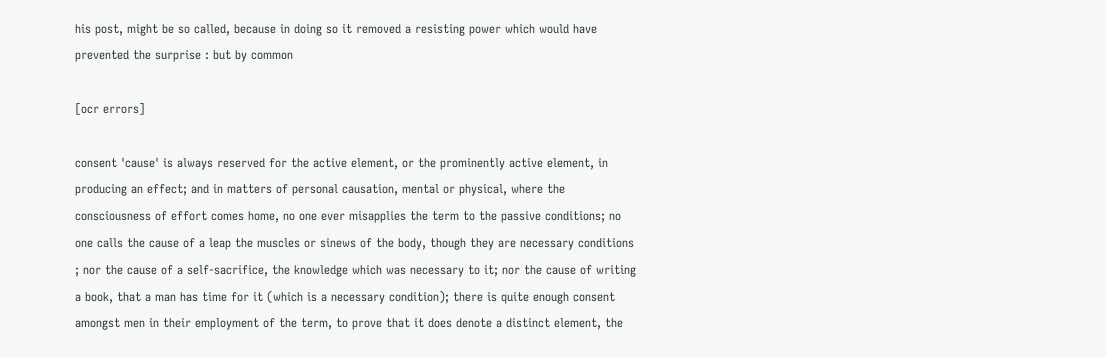his post, might be so called, because in doing so it removed a resisting power which would have prevented the surprise : but by common

[ocr errors]

consent 'cause' is always reserved for the active element, or the prominently active element, in producing an effect; and in matters of personal causation, mental or physical, where the consciousness of effort comes home, no one ever misapplies the term to the passive conditions; no one calls the cause of a leap the muscles or sinews of the body, though they are necessary conditions ; nor the cause of a self-sacrifice, the knowledge which was necessary to it; nor the cause of writing a book, that a man has time for it (which is a necessary condition); there is quite enough consent amongst men in their employment of the term, to prove that it does denote a distinct element, the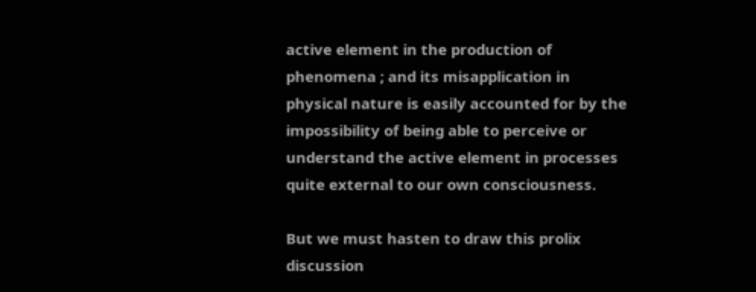active element in the production of phenomena ; and its misapplication in physical nature is easily accounted for by the impossibility of being able to perceive or understand the active element in processes quite external to our own consciousness.

But we must hasten to draw this prolix discussion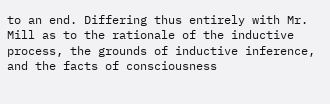to an end. Differing thus entirely with Mr. Mill as to the rationale of the inductive process, the grounds of inductive inference, and the facts of consciousness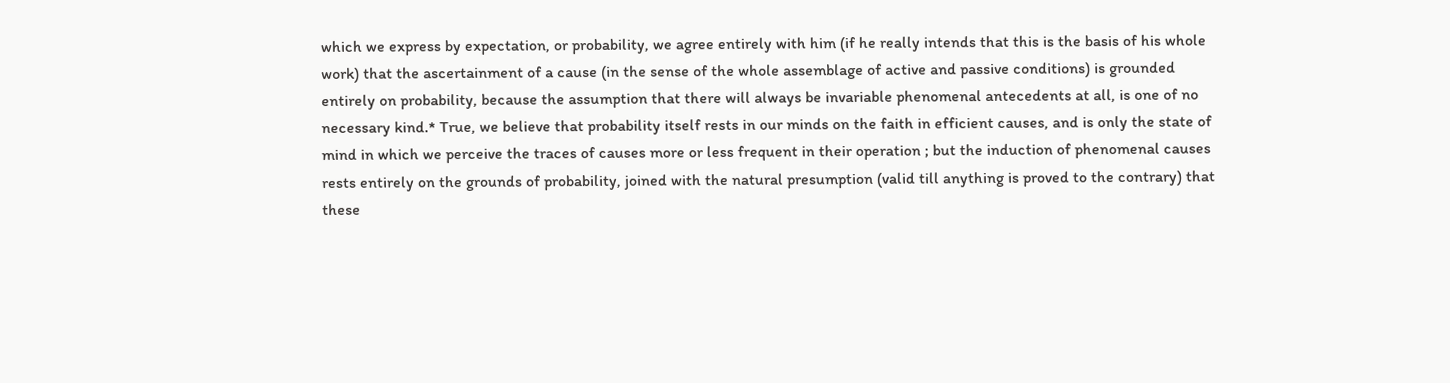which we express by expectation, or probability, we agree entirely with him (if he really intends that this is the basis of his whole work) that the ascertainment of a cause (in the sense of the whole assemblage of active and passive conditions) is grounded entirely on probability, because the assumption that there will always be invariable phenomenal antecedents at all, is one of no necessary kind.* True, we believe that probability itself rests in our minds on the faith in efficient causes, and is only the state of mind in which we perceive the traces of causes more or less frequent in their operation ; but the induction of phenomenal causes rests entirely on the grounds of probability, joined with the natural presumption (valid till anything is proved to the contrary) that these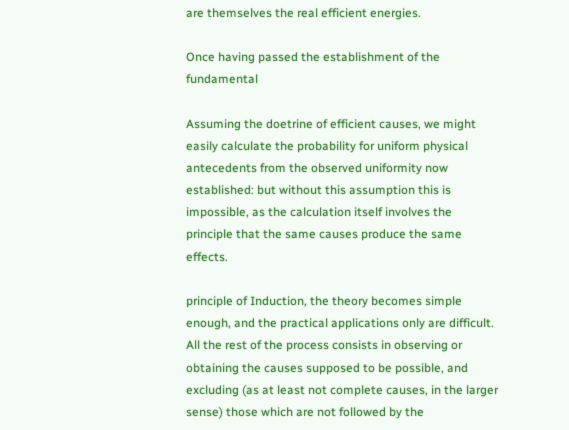are themselves the real efficient energies.

Once having passed the establishment of the fundamental

Assuming the doetrine of efficient causes, we might easily calculate the probability for uniform physical antecedents from the observed uniformity now established: but without this assumption this is impossible, as the calculation itself involves the principle that the same causes produce the same effects.

principle of Induction, the theory becomes simple enough, and the practical applications only are difficult. All the rest of the process consists in observing or obtaining the causes supposed to be possible, and excluding (as at least not complete causes, in the larger sense) those which are not followed by the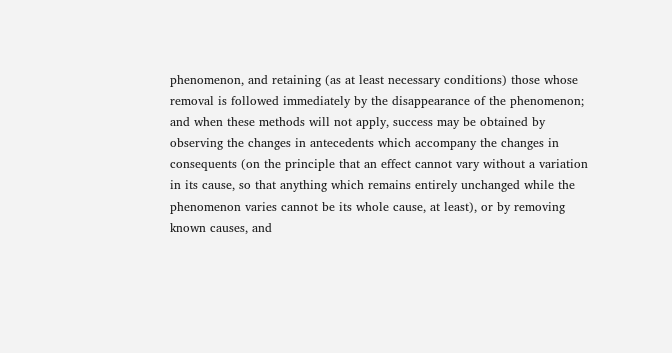phenomenon, and retaining (as at least necessary conditions) those whose removal is followed immediately by the disappearance of the phenomenon; and when these methods will not apply, success may be obtained by observing the changes in antecedents which accompany the changes in consequents (on the principle that an effect cannot vary without a variation in its cause, so that anything which remains entirely unchanged while the phenomenon varies cannot be its whole cause, at least), or by removing known causes, and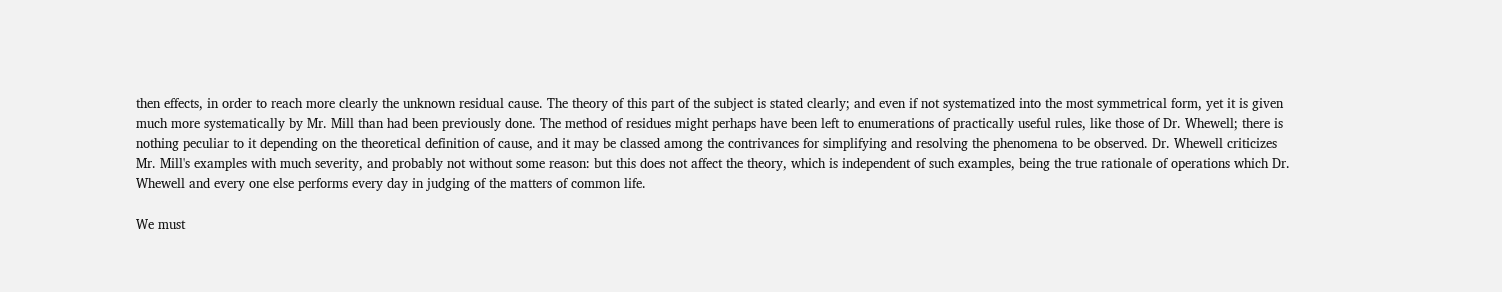then effects, in order to reach more clearly the unknown residual cause. The theory of this part of the subject is stated clearly; and even if not systematized into the most symmetrical form, yet it is given much more systematically by Mr. Mill than had been previously done. The method of residues might perhaps have been left to enumerations of practically useful rules, like those of Dr. Whewell; there is nothing peculiar to it depending on the theoretical definition of cause, and it may be classed among the contrivances for simplifying and resolving the phenomena to be observed. Dr. Whewell criticizes Mr. Mill's examples with much severity, and probably not without some reason: but this does not affect the theory, which is independent of such examples, being the true rationale of operations which Dr. Whewell and every one else performs every day in judging of the matters of common life.

We must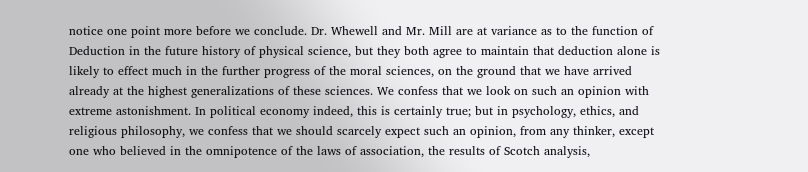notice one point more before we conclude. Dr. Whewell and Mr. Mill are at variance as to the function of Deduction in the future history of physical science, but they both agree to maintain that deduction alone is likely to effect much in the further progress of the moral sciences, on the ground that we have arrived already at the highest generalizations of these sciences. We confess that we look on such an opinion with extreme astonishment. In political economy indeed, this is certainly true; but in psychology, ethics, and religious philosophy, we confess that we should scarcely expect such an opinion, from any thinker, except one who believed in the omnipotence of the laws of association, the results of Scotch analysis,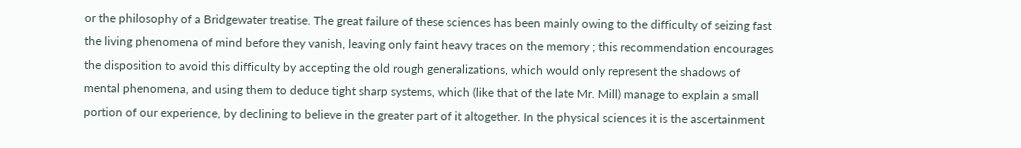or the philosophy of a Bridgewater treatise. The great failure of these sciences has been mainly owing to the difficulty of seizing fast the living phenomena of mind before they vanish, leaving only faint heavy traces on the memory ; this recommendation encourages the disposition to avoid this difficulty by accepting the old rough generalizations, which would only represent the shadows of mental phenomena, and using them to deduce tight sharp systems, which (like that of the late Mr. Mill) manage to explain a small portion of our experience, by declining to believe in the greater part of it altogether. In the physical sciences it is the ascertainment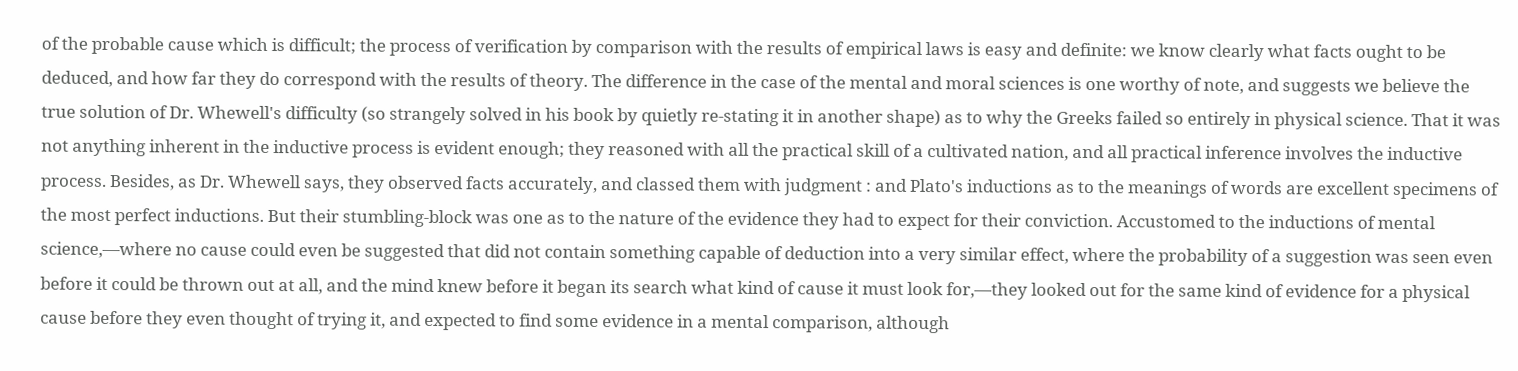of the probable cause which is difficult; the process of verification by comparison with the results of empirical laws is easy and definite: we know clearly what facts ought to be deduced, and how far they do correspond with the results of theory. The difference in the case of the mental and moral sciences is one worthy of note, and suggests we believe the true solution of Dr. Whewell's difficulty (so strangely solved in his book by quietly re-stating it in another shape) as to why the Greeks failed so entirely in physical science. That it was not anything inherent in the inductive process is evident enough; they reasoned with all the practical skill of a cultivated nation, and all practical inference involves the inductive process. Besides, as Dr. Whewell says, they observed facts accurately, and classed them with judgment : and Plato's inductions as to the meanings of words are excellent specimens of the most perfect inductions. But their stumbling-block was one as to the nature of the evidence they had to expect for their conviction. Accustomed to the inductions of mental science,—where no cause could even be suggested that did not contain something capable of deduction into a very similar effect, where the probability of a suggestion was seen even before it could be thrown out at all, and the mind knew before it began its search what kind of cause it must look for,—they looked out for the same kind of evidence for a physical cause before they even thought of trying it, and expected to find some evidence in a mental comparison, although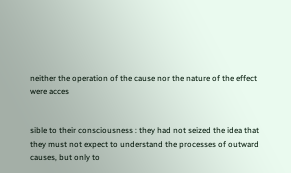neither the operation of the cause nor the nature of the effect were acces


sible to their consciousness : they had not seized the idea that they must not expect to understand the processes of outward causes, but only to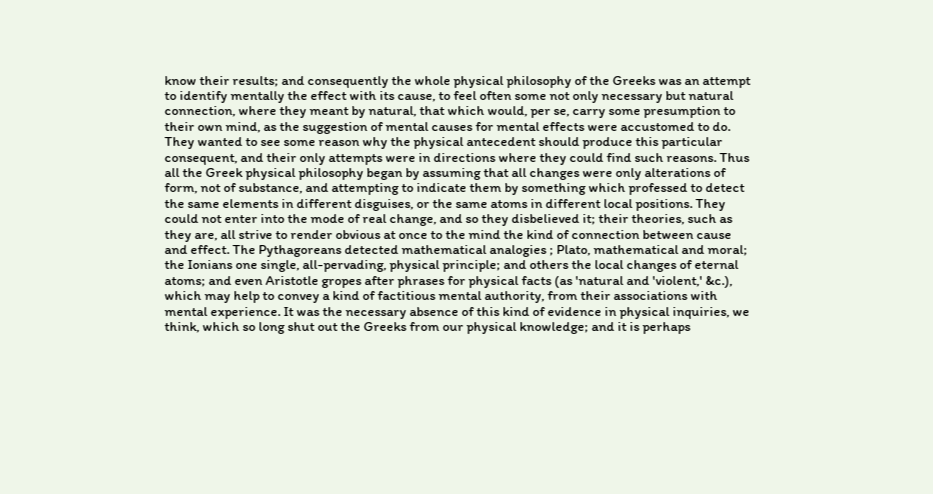know their results; and consequently the whole physical philosophy of the Greeks was an attempt to identify mentally the effect with its cause, to feel often some not only necessary but natural connection, where they meant by natural, that which would, per se, carry some presumption to their own mind, as the suggestion of mental causes for mental effects were accustomed to do. They wanted to see some reason why the physical antecedent should produce this particular consequent, and their only attempts were in directions where they could find such reasons. Thus all the Greek physical philosophy began by assuming that all changes were only alterations of form, not of substance, and attempting to indicate them by something which professed to detect the same elements in different disguises, or the same atoms in different local positions. They could not enter into the mode of real change, and so they disbelieved it; their theories, such as they are, all strive to render obvious at once to the mind the kind of connection between cause and effect. The Pythagoreans detected mathematical analogies ; Plato, mathematical and moral; the Ionians one single, all-pervading, physical principle; and others the local changes of eternal atoms; and even Aristotle gropes after phrases for physical facts (as 'natural and 'violent,' &c.), which may help to convey a kind of factitious mental authority, from their associations with mental experience. It was the necessary absence of this kind of evidence in physical inquiries, we think, which so long shut out the Greeks from our physical knowledge; and it is perhaps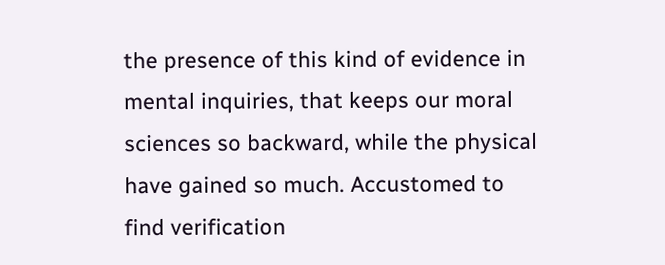the presence of this kind of evidence in mental inquiries, that keeps our moral sciences so backward, while the physical have gained so much. Accustomed to find verification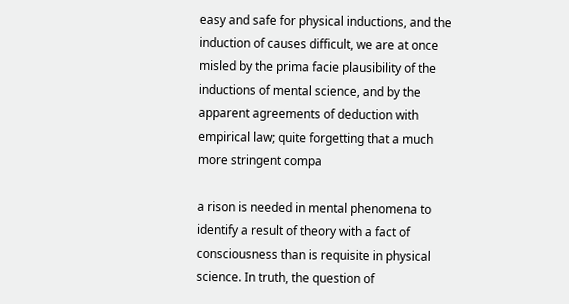easy and safe for physical inductions, and the induction of causes difficult, we are at once misled by the prima facie plausibility of the inductions of mental science, and by the apparent agreements of deduction with empirical law; quite forgetting that a much more stringent compa

a rison is needed in mental phenomena to identify a result of theory with a fact of consciousness than is requisite in physical science. In truth, the question of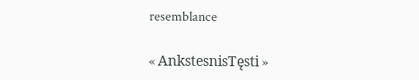resemblance

« AnkstesnisTęsti »